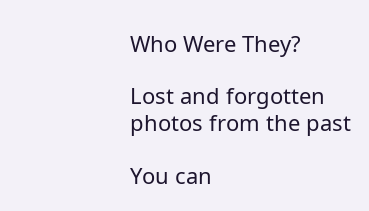Who Were They?

Lost and forgotten photos from the past

You can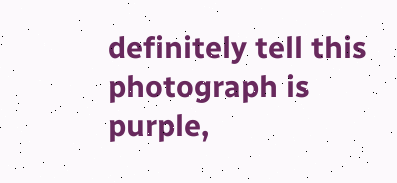definitely tell this photograph is purple,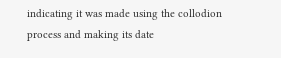indicating it was made using the collodion process and making its date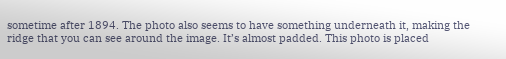sometime after 1894. The photo also seems to have something underneath it, making the ridge that you can see around the image. It’s almost padded. This photo is placed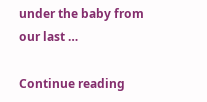under the baby from our last …

Continue reading